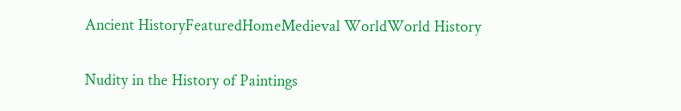Ancient HistoryFeaturedHomeMedieval WorldWorld History

Nudity in the History of Paintings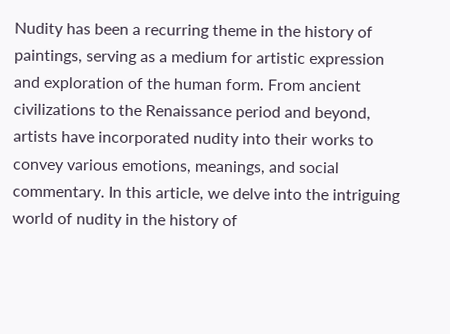Nudity has been a recurring theme in the history of paintings, serving as a medium for artistic expression and exploration of the human form. From ancient civilizations to the Renaissance period and beyond, artists have incorporated nudity into their works to convey various emotions, meanings, and social commentary. In this article, we delve into the intriguing world of nudity in the history of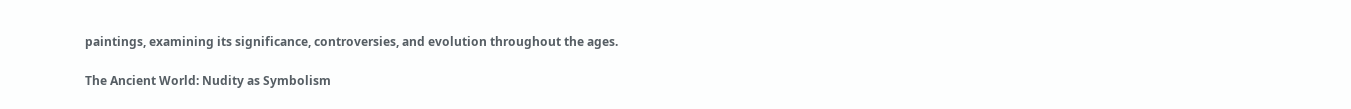paintings, examining its significance, controversies, and evolution throughout the ages.

The Ancient World: Nudity as Symbolism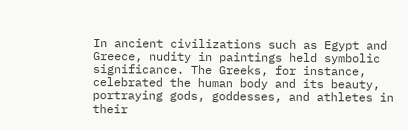In ancient civilizations such as Egypt and Greece, nudity in paintings held symbolic significance. The Greeks, for instance, celebrated the human body and its beauty, portraying gods, goddesses, and athletes in their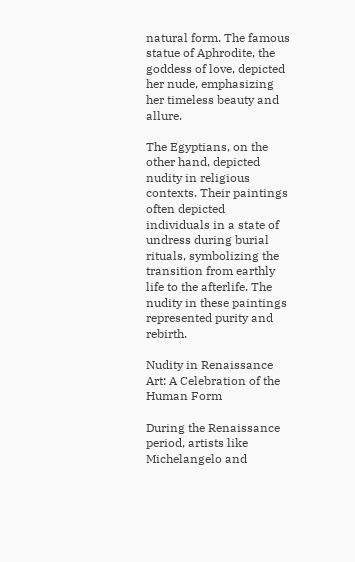natural form. The famous statue of Aphrodite, the goddess of love, depicted her nude, emphasizing her timeless beauty and allure.

The Egyptians, on the other hand, depicted nudity in religious contexts. Their paintings often depicted individuals in a state of undress during burial rituals, symbolizing the transition from earthly life to the afterlife. The nudity in these paintings represented purity and rebirth.

Nudity in Renaissance Art: A Celebration of the Human Form

During the Renaissance period, artists like Michelangelo and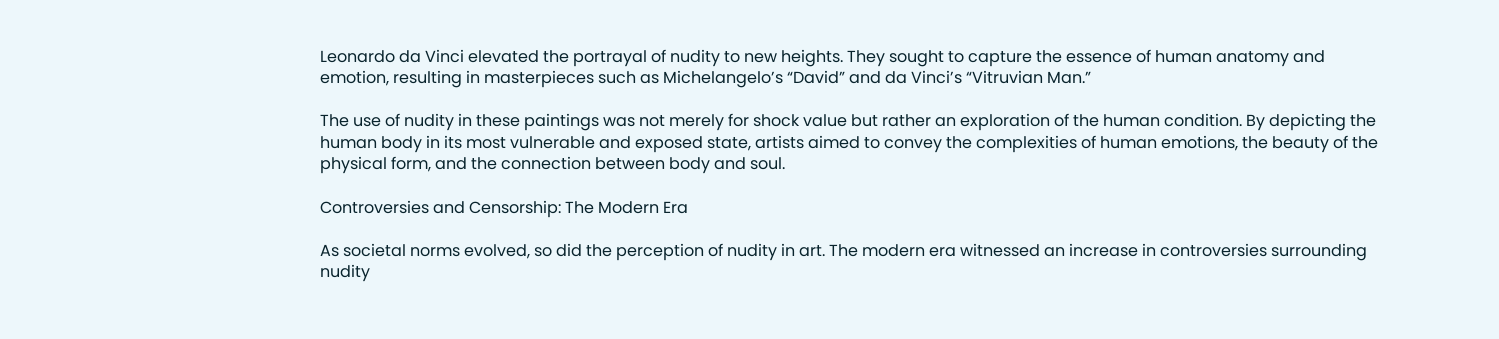Leonardo da Vinci elevated the portrayal of nudity to new heights. They sought to capture the essence of human anatomy and emotion, resulting in masterpieces such as Michelangelo’s “David” and da Vinci’s “Vitruvian Man.”

The use of nudity in these paintings was not merely for shock value but rather an exploration of the human condition. By depicting the human body in its most vulnerable and exposed state, artists aimed to convey the complexities of human emotions, the beauty of the physical form, and the connection between body and soul.

Controversies and Censorship: The Modern Era

As societal norms evolved, so did the perception of nudity in art. The modern era witnessed an increase in controversies surrounding nudity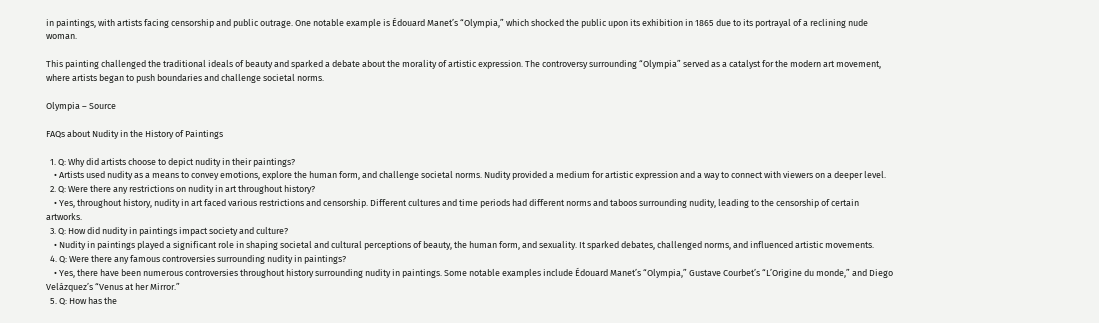in paintings, with artists facing censorship and public outrage. One notable example is Édouard Manet’s “Olympia,” which shocked the public upon its exhibition in 1865 due to its portrayal of a reclining nude woman.

This painting challenged the traditional ideals of beauty and sparked a debate about the morality of artistic expression. The controversy surrounding “Olympia” served as a catalyst for the modern art movement, where artists began to push boundaries and challenge societal norms.

Olympia – Source

FAQs about Nudity in the History of Paintings

  1. Q: Why did artists choose to depict nudity in their paintings?
    • Artists used nudity as a means to convey emotions, explore the human form, and challenge societal norms. Nudity provided a medium for artistic expression and a way to connect with viewers on a deeper level.
  2. Q: Were there any restrictions on nudity in art throughout history?
    • Yes, throughout history, nudity in art faced various restrictions and censorship. Different cultures and time periods had different norms and taboos surrounding nudity, leading to the censorship of certain artworks.
  3. Q: How did nudity in paintings impact society and culture?
    • Nudity in paintings played a significant role in shaping societal and cultural perceptions of beauty, the human form, and sexuality. It sparked debates, challenged norms, and influenced artistic movements.
  4. Q: Were there any famous controversies surrounding nudity in paintings?
    • Yes, there have been numerous controversies throughout history surrounding nudity in paintings. Some notable examples include Édouard Manet’s “Olympia,” Gustave Courbet’s “L’Origine du monde,” and Diego Velázquez’s “Venus at her Mirror.”
  5. Q: How has the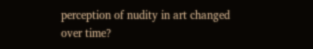perception of nudity in art changed over time?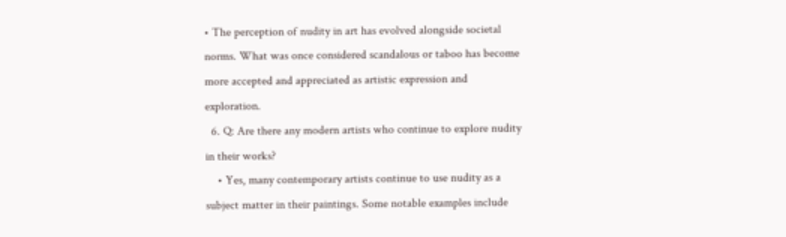• The perception of nudity in art has evolved alongside societal norms. What was once considered scandalous or taboo has become more accepted and appreciated as artistic expression and exploration.
  6. Q: Are there any modern artists who continue to explore nudity in their works?
    • Yes, many contemporary artists continue to use nudity as a subject matter in their paintings. Some notable examples include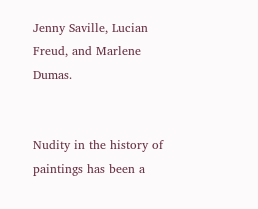Jenny Saville, Lucian Freud, and Marlene Dumas.


Nudity in the history of paintings has been a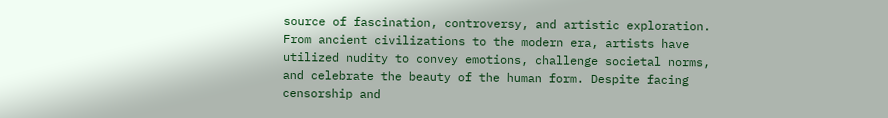source of fascination, controversy, and artistic exploration. From ancient civilizations to the modern era, artists have utilized nudity to convey emotions, challenge societal norms, and celebrate the beauty of the human form. Despite facing censorship and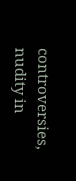controversies, nudity in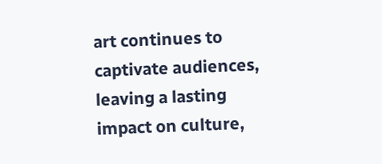art continues to captivate audiences, leaving a lasting impact on culture,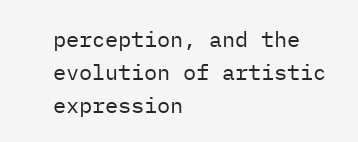perception, and the evolution of artistic expression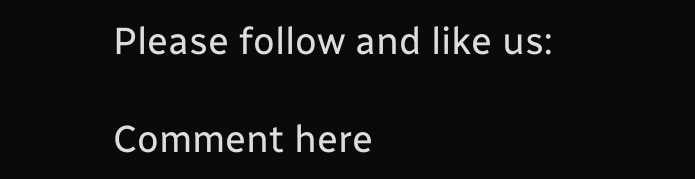Please follow and like us:

Comment here